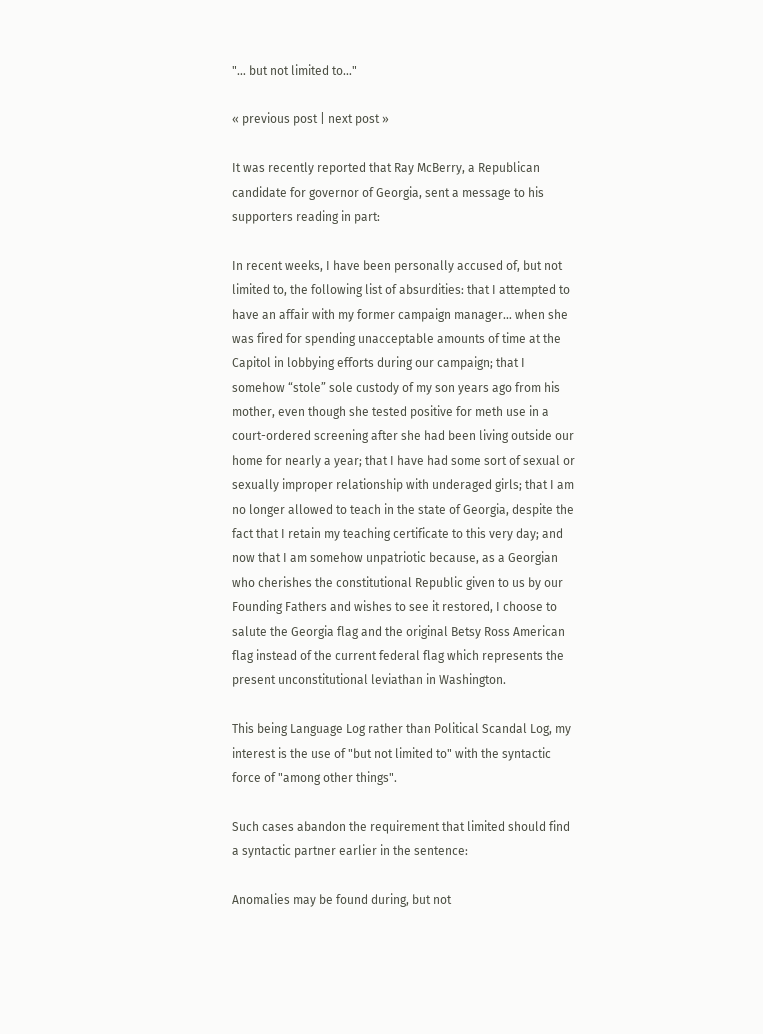"… but not limited to…"

« previous post | next post »

It was recently reported that Ray McBerry, a Republican candidate for governor of Georgia, sent a message to his supporters reading in part:

In recent weeks, I have been personally accused of, but not limited to, the following list of absurdities: that I attempted to have an affair with my former campaign manager… when she was fired for spending unacceptable amounts of time at the Capitol in lobbying efforts during our campaign; that I somehow “stole” sole custody of my son years ago from his mother, even though she tested positive for meth use in a court-ordered screening after she had been living outside our home for nearly a year; that I have had some sort of sexual or sexually improper relationship with underaged girls; that I am no longer allowed to teach in the state of Georgia, despite the fact that I retain my teaching certificate to this very day; and now that I am somehow unpatriotic because, as a Georgian who cherishes the constitutional Republic given to us by our Founding Fathers and wishes to see it restored, I choose to salute the Georgia flag and the original Betsy Ross American flag instead of the current federal flag which represents the present unconstitutional leviathan in Washington.

This being Language Log rather than Political Scandal Log, my interest is the use of "but not limited to" with the syntactic force of "among other things".

Such cases abandon the requirement that limited should find a syntactic partner earlier in the sentence:

Anomalies may be found during, but not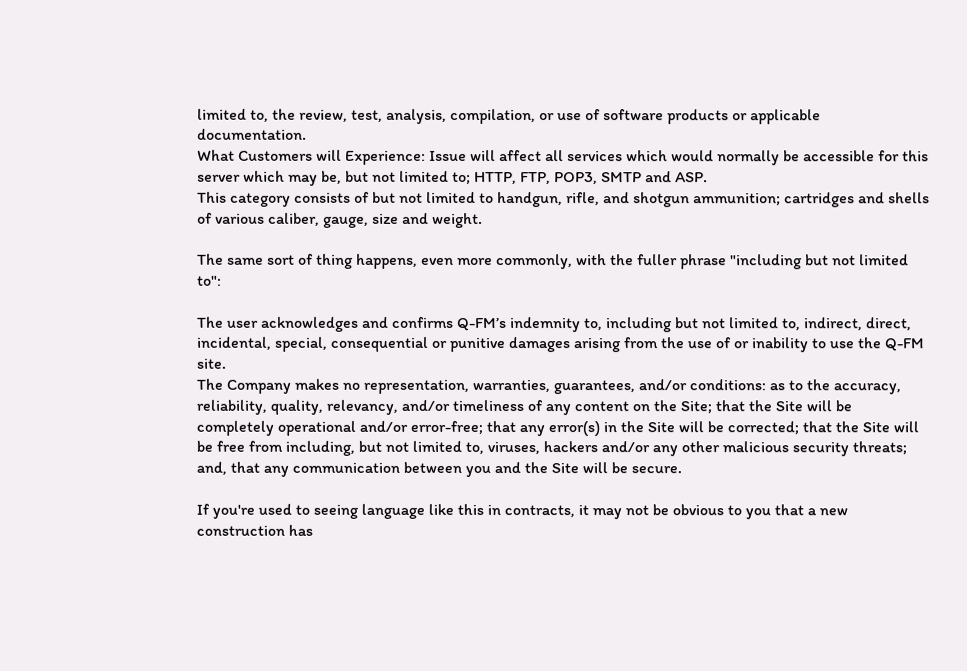limited to, the review, test, analysis, compilation, or use of software products or applicable documentation.
What Customers will Experience: Issue will affect all services which would normally be accessible for this server which may be, but not limited to; HTTP, FTP, POP3, SMTP and ASP.
This category consists of but not limited to handgun, rifle, and shotgun ammunition; cartridges and shells of various caliber, gauge, size and weight.

The same sort of thing happens, even more commonly, with the fuller phrase "including but not limited to":

The user acknowledges and confirms Q-FM’s indemnity to, including but not limited to, indirect, direct, incidental, special, consequential or punitive damages arising from the use of or inability to use the Q-FM site.
The Company makes no representation, warranties, guarantees, and/or conditions: as to the accuracy, reliability, quality, relevancy, and/or timeliness of any content on the Site; that the Site will be completely operational and/or error-free; that any error(s) in the Site will be corrected; that the Site will be free from including, but not limited to, viruses, hackers and/or any other malicious security threats; and, that any communication between you and the Site will be secure.

If you're used to seeing language like this in contracts, it may not be obvious to you that a new construction has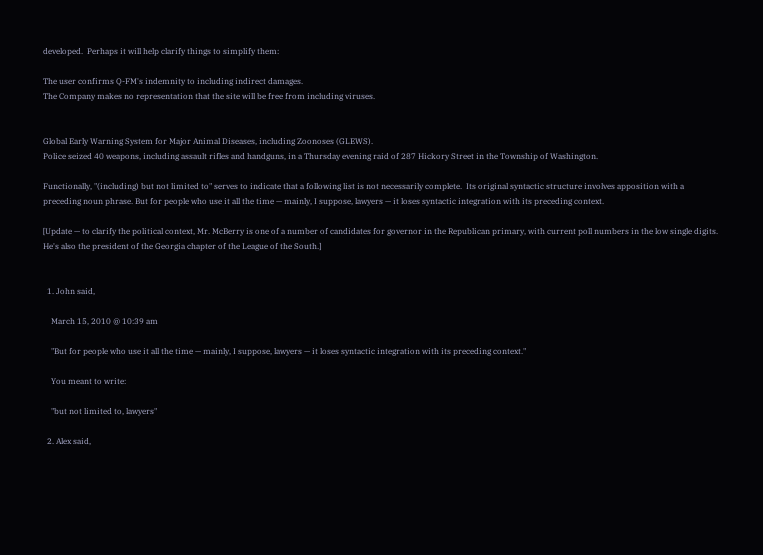developed.  Perhaps it will help clarify things to simplify them:

The user confirms Q-FM's indemnity to including indirect damages.
The Company makes no representation that the site will be free from including viruses.


Global Early Warning System for Major Animal Diseases, including Zoonoses (GLEWS).
Police seized 40 weapons, including assault rifles and handguns, in a Thursday evening raid of 287 Hickory Street in the Township of Washington.

Functionally, "(including) but not limited to" serves to indicate that a following list is not necessarily complete.  Its original syntactic structure involves apposition with a preceding noun phrase. But for people who use it all the time — mainly, I suppose, lawyers — it loses syntactic integration with its preceding context.

[Update — to clarify the political context, Mr. McBerry is one of a number of candidates for governor in the Republican primary, with current poll numbers in the low single digits. He's also the president of the Georgia chapter of the League of the South.]


  1. John said,

    March 15, 2010 @ 10:39 am

    "But for people who use it all the time — mainly, I suppose, lawyers — it loses syntactic integration with its preceding context."

    You meant to write:

    "but not limited to, lawyers"

  2. Alex said,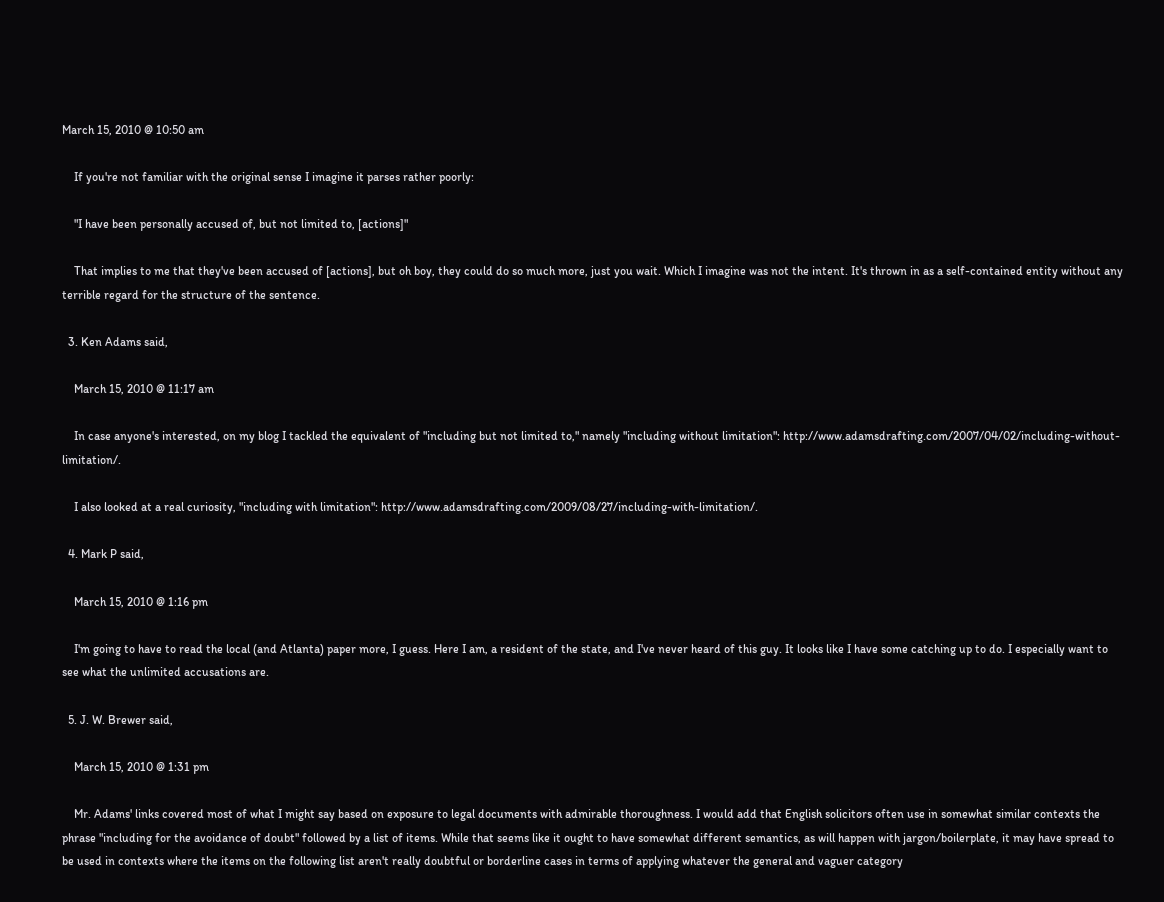March 15, 2010 @ 10:50 am

    If you're not familiar with the original sense I imagine it parses rather poorly:

    "I have been personally accused of, but not limited to, [actions]"

    That implies to me that they've been accused of [actions], but oh boy, they could do so much more, just you wait. Which I imagine was not the intent. It's thrown in as a self-contained entity without any terrible regard for the structure of the sentence.

  3. Ken Adams said,

    March 15, 2010 @ 11:17 am

    In case anyone's interested, on my blog I tackled the equivalent of "including but not limited to," namely "including without limitation": http://www.adamsdrafting.com/2007/04/02/including-without-limitation/.

    I also looked at a real curiosity, "including with limitation": http://www.adamsdrafting.com/2009/08/27/including-with-limitation/.

  4. Mark P said,

    March 15, 2010 @ 1:16 pm

    I'm going to have to read the local (and Atlanta) paper more, I guess. Here I am, a resident of the state, and I've never heard of this guy. It looks like I have some catching up to do. I especially want to see what the unlimited accusations are.

  5. J. W. Brewer said,

    March 15, 2010 @ 1:31 pm

    Mr. Adams' links covered most of what I might say based on exposure to legal documents with admirable thoroughness. I would add that English solicitors often use in somewhat similar contexts the phrase "including for the avoidance of doubt" followed by a list of items. While that seems like it ought to have somewhat different semantics, as will happen with jargon/boilerplate, it may have spread to be used in contexts where the items on the following list aren't really doubtful or borderline cases in terms of applying whatever the general and vaguer category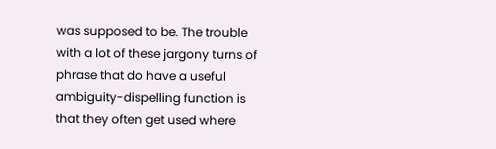was supposed to be. The trouble with a lot of these jargony turns of phrase that do have a useful ambiguity-dispelling function is that they often get used where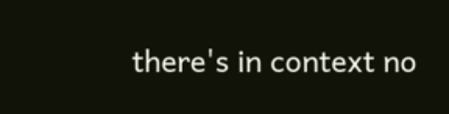there's in context no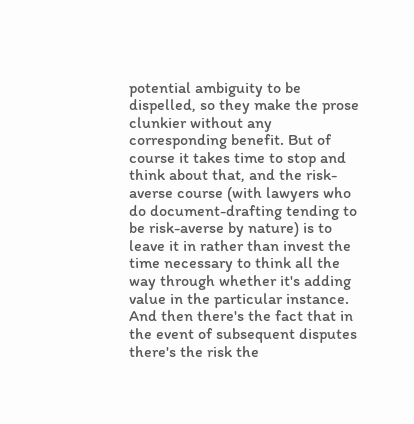potential ambiguity to be dispelled, so they make the prose clunkier without any corresponding benefit. But of course it takes time to stop and think about that, and the risk-averse course (with lawyers who do document-drafting tending to be risk-averse by nature) is to leave it in rather than invest the time necessary to think all the way through whether it's adding value in the particular instance. And then there's the fact that in the event of subsequent disputes there's the risk the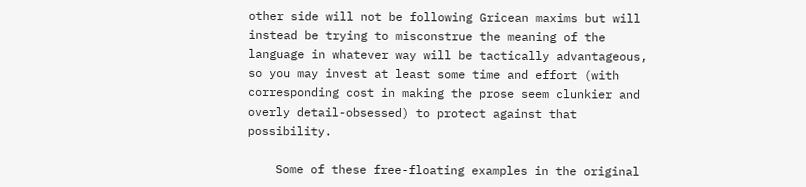other side will not be following Gricean maxims but will instead be trying to misconstrue the meaning of the language in whatever way will be tactically advantageous, so you may invest at least some time and effort (with corresponding cost in making the prose seem clunkier and overly detail-obsessed) to protect against that possibility.

    Some of these free-floating examples in the original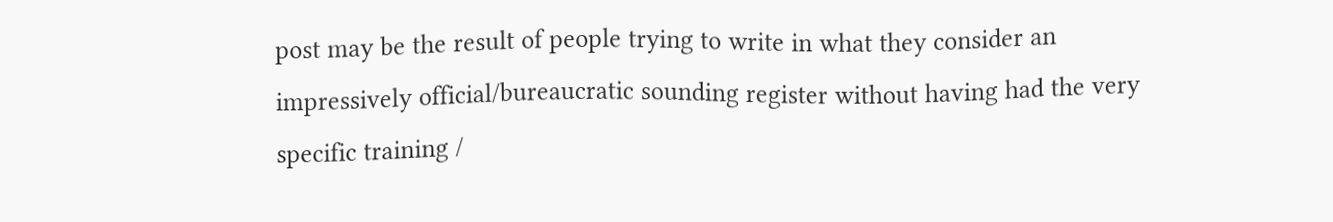post may be the result of people trying to write in what they consider an impressively official/bureaucratic sounding register without having had the very specific training /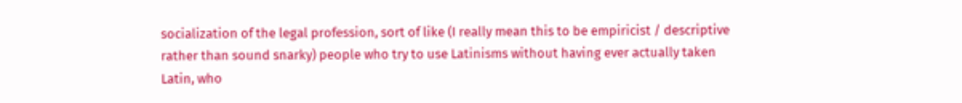socialization of the legal profession, sort of like (I really mean this to be empiricist / descriptive rather than sound snarky) people who try to use Latinisms without having ever actually taken Latin, who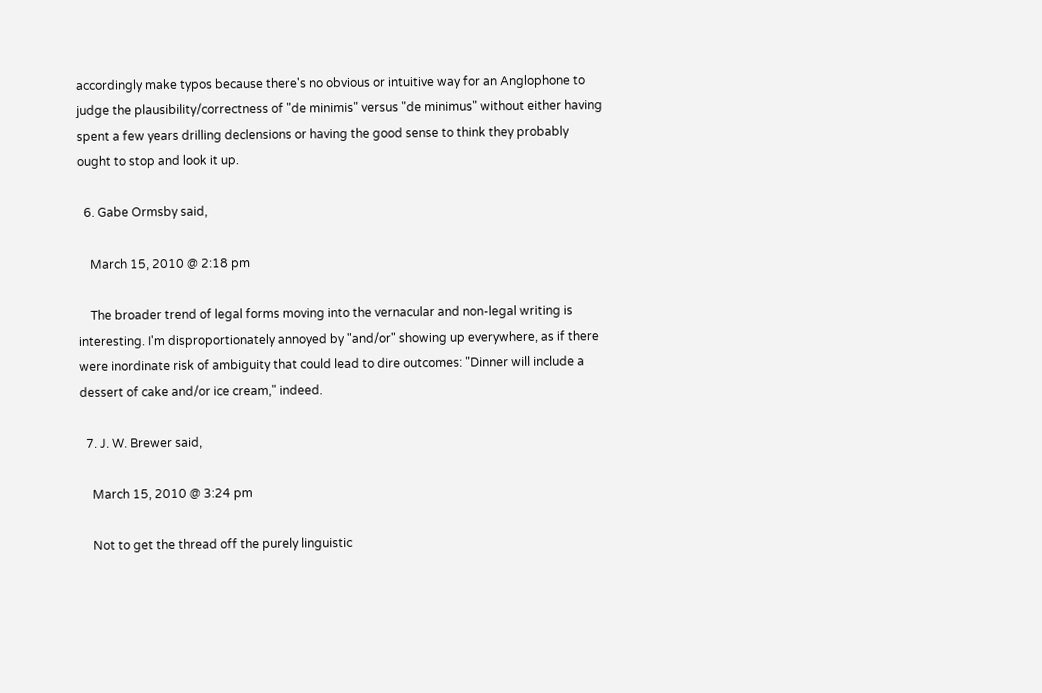accordingly make typos because there's no obvious or intuitive way for an Anglophone to judge the plausibility/correctness of "de minimis" versus "de minimus" without either having spent a few years drilling declensions or having the good sense to think they probably ought to stop and look it up.

  6. Gabe Ormsby said,

    March 15, 2010 @ 2:18 pm

    The broader trend of legal forms moving into the vernacular and non-legal writing is interesting. I'm disproportionately annoyed by "and/or" showing up everywhere, as if there were inordinate risk of ambiguity that could lead to dire outcomes: "Dinner will include a dessert of cake and/or ice cream," indeed.

  7. J. W. Brewer said,

    March 15, 2010 @ 3:24 pm

    Not to get the thread off the purely linguistic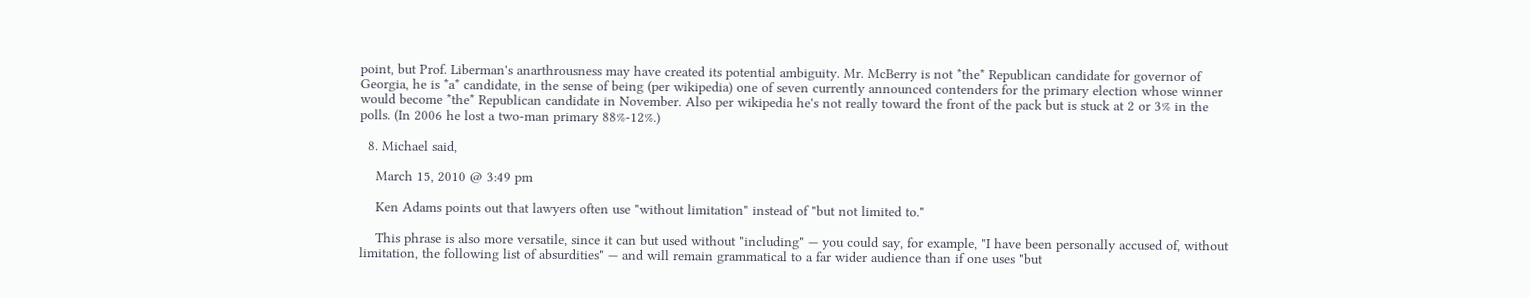point, but Prof. Liberman's anarthrousness may have created its potential ambiguity. Mr. McBerry is not *the* Republican candidate for governor of Georgia, he is *a* candidate, in the sense of being (per wikipedia) one of seven currently announced contenders for the primary election whose winner would become *the* Republican candidate in November. Also per wikipedia he's not really toward the front of the pack but is stuck at 2 or 3% in the polls. (In 2006 he lost a two-man primary 88%-12%.)

  8. Michael said,

    March 15, 2010 @ 3:49 pm

    Ken Adams points out that lawyers often use "without limitation" instead of "but not limited to."

    This phrase is also more versatile, since it can but used without "including" — you could say, for example, "I have been personally accused of, without limitation, the following list of absurdities" — and will remain grammatical to a far wider audience than if one uses "but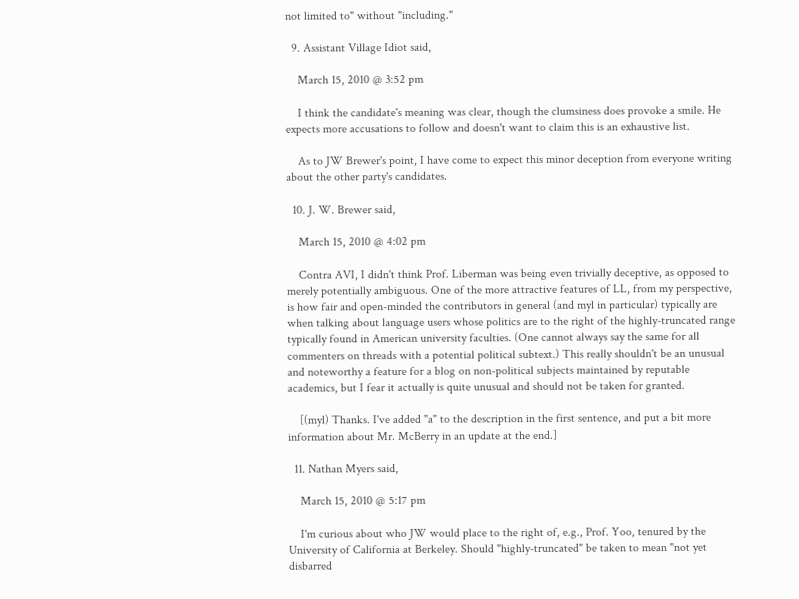not limited to" without "including."

  9. Assistant Village Idiot said,

    March 15, 2010 @ 3:52 pm

    I think the candidate's meaning was clear, though the clumsiness does provoke a smile. He expects more accusations to follow and doesn't want to claim this is an exhaustive list.

    As to JW Brewer's point, I have come to expect this minor deception from everyone writing about the other party's candidates.

  10. J. W. Brewer said,

    March 15, 2010 @ 4:02 pm

    Contra AVI, I didn't think Prof. Liberman was being even trivially deceptive, as opposed to merely potentially ambiguous. One of the more attractive features of LL, from my perspective, is how fair and open-minded the contributors in general (and myl in particular) typically are when talking about language users whose politics are to the right of the highly-truncated range typically found in American university faculties. (One cannot always say the same for all commenters on threads with a potential political subtext.) This really shouldn't be an unusual and noteworthy a feature for a blog on non-political subjects maintained by reputable academics, but I fear it actually is quite unusual and should not be taken for granted.

    [(myl) Thanks. I've added "a" to the description in the first sentence, and put a bit more information about Mr. McBerry in an update at the end.]

  11. Nathan Myers said,

    March 15, 2010 @ 5:17 pm

    I'm curious about who JW would place to the right of, e.g., Prof. Yoo, tenured by the University of California at Berkeley. Should "highly-truncated" be taken to mean "not yet disbarred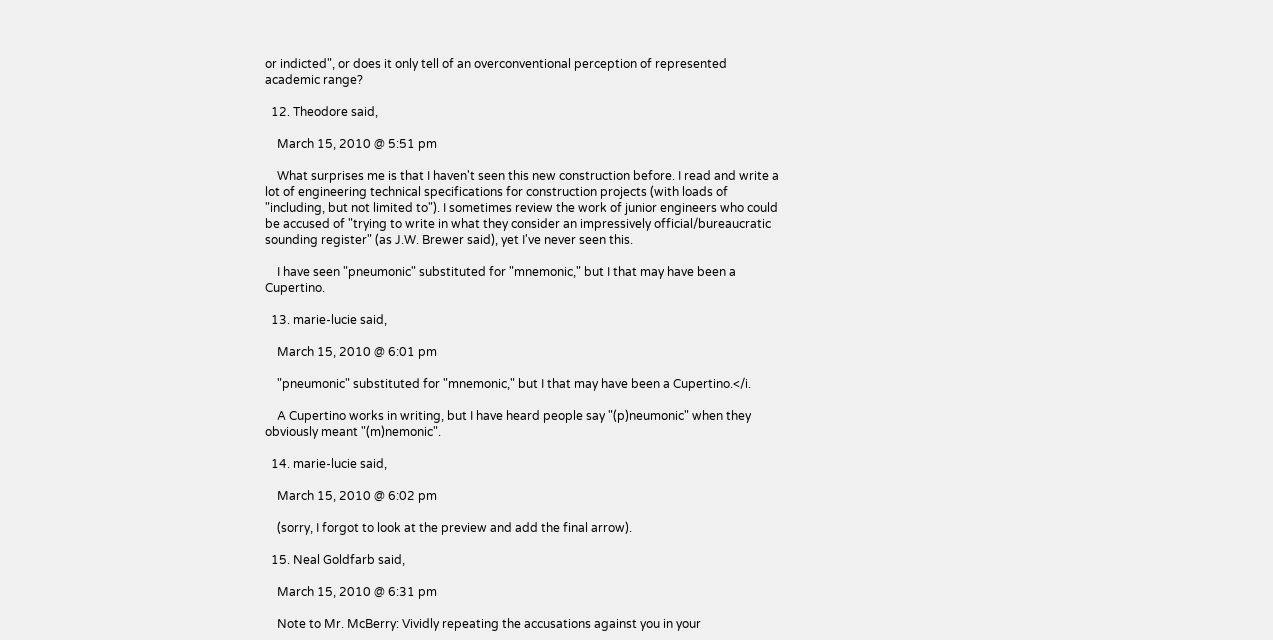or indicted", or does it only tell of an overconventional perception of represented academic range?

  12. Theodore said,

    March 15, 2010 @ 5:51 pm

    What surprises me is that I haven't seen this new construction before. I read and write a lot of engineering technical specifications for construction projects (with loads of "including, but not limited to"). I sometimes review the work of junior engineers who could be accused of "trying to write in what they consider an impressively official/bureaucratic sounding register" (as J.W. Brewer said), yet I've never seen this.

    I have seen "pneumonic" substituted for "mnemonic," but I that may have been a Cupertino.

  13. marie-lucie said,

    March 15, 2010 @ 6:01 pm

    "pneumonic" substituted for "mnemonic," but I that may have been a Cupertino.</i.

    A Cupertino works in writing, but I have heard people say "(p)neumonic" when they obviously meant "(m)nemonic".

  14. marie-lucie said,

    March 15, 2010 @ 6:02 pm

    (sorry, I forgot to look at the preview and add the final arrow).

  15. Neal Goldfarb said,

    March 15, 2010 @ 6:31 pm

    Note to Mr. McBerry: Vividly repeating the accusations against you in your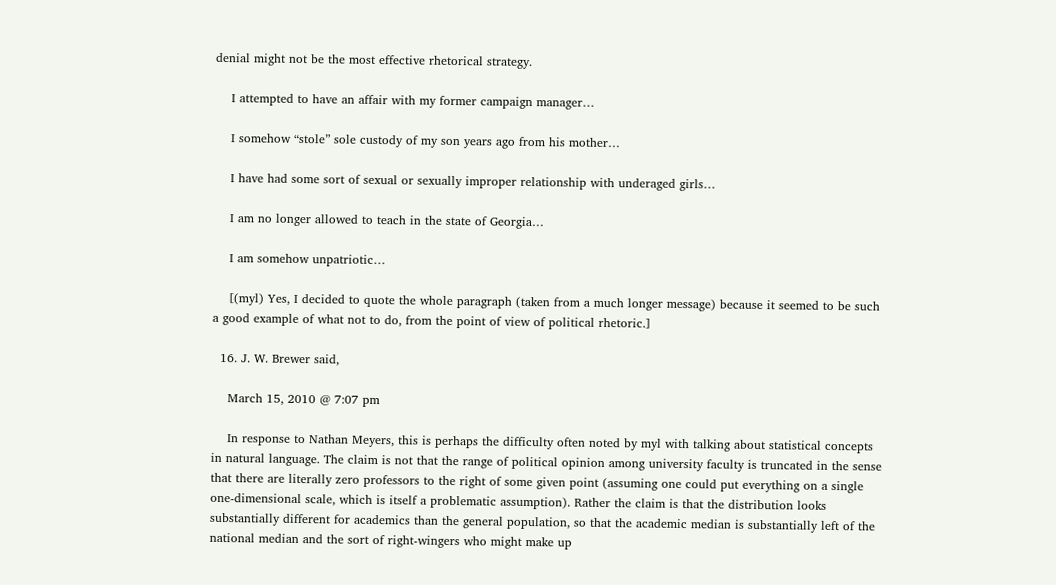denial might not be the most effective rhetorical strategy.

    I attempted to have an affair with my former campaign manager…

    I somehow “stole” sole custody of my son years ago from his mother…

    I have had some sort of sexual or sexually improper relationship with underaged girls…

    I am no longer allowed to teach in the state of Georgia…

    I am somehow unpatriotic…

    [(myl) Yes, I decided to quote the whole paragraph (taken from a much longer message) because it seemed to be such a good example of what not to do, from the point of view of political rhetoric.]

  16. J. W. Brewer said,

    March 15, 2010 @ 7:07 pm

    In response to Nathan Meyers, this is perhaps the difficulty often noted by myl with talking about statistical concepts in natural language. The claim is not that the range of political opinion among university faculty is truncated in the sense that there are literally zero professors to the right of some given point (assuming one could put everything on a single one-dimensional scale, which is itself a problematic assumption). Rather the claim is that the distribution looks substantially different for academics than the general population, so that the academic median is substantially left of the national median and the sort of right-wingers who might make up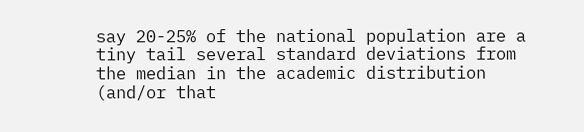say 20-25% of the national population are a tiny tail several standard deviations from the median in the academic distribution (and/or that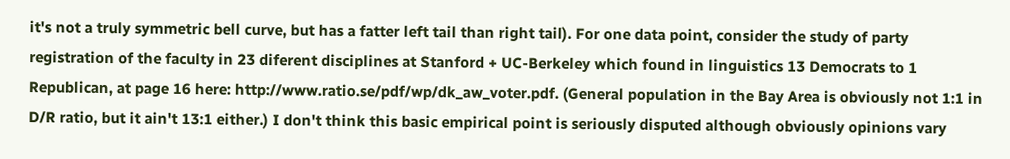it's not a truly symmetric bell curve, but has a fatter left tail than right tail). For one data point, consider the study of party registration of the faculty in 23 diferent disciplines at Stanford + UC-Berkeley which found in linguistics 13 Democrats to 1 Republican, at page 16 here: http://www.ratio.se/pdf/wp/dk_aw_voter.pdf. (General population in the Bay Area is obviously not 1:1 in D/R ratio, but it ain't 13:1 either.) I don't think this basic empirical point is seriously disputed although obviously opinions vary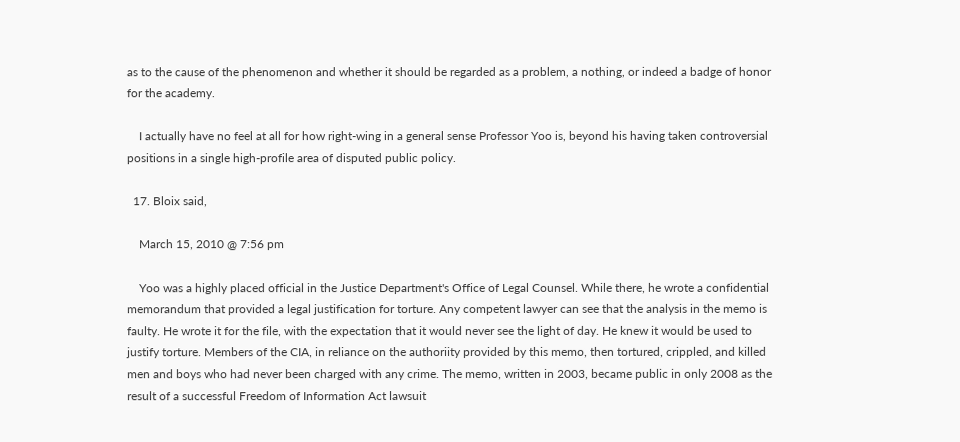as to the cause of the phenomenon and whether it should be regarded as a problem, a nothing, or indeed a badge of honor for the academy.

    I actually have no feel at all for how right-wing in a general sense Professor Yoo is, beyond his having taken controversial positions in a single high-profile area of disputed public policy.

  17. Bloix said,

    March 15, 2010 @ 7:56 pm

    Yoo was a highly placed official in the Justice Department's Office of Legal Counsel. While there, he wrote a confidential memorandum that provided a legal justification for torture. Any competent lawyer can see that the analysis in the memo is faulty. He wrote it for the file, with the expectation that it would never see the light of day. He knew it would be used to justify torture. Members of the CIA, in reliance on the authoriity provided by this memo, then tortured, crippled, and killed men and boys who had never been charged with any crime. The memo, written in 2003, became public in only 2008 as the result of a successful Freedom of Information Act lawsuit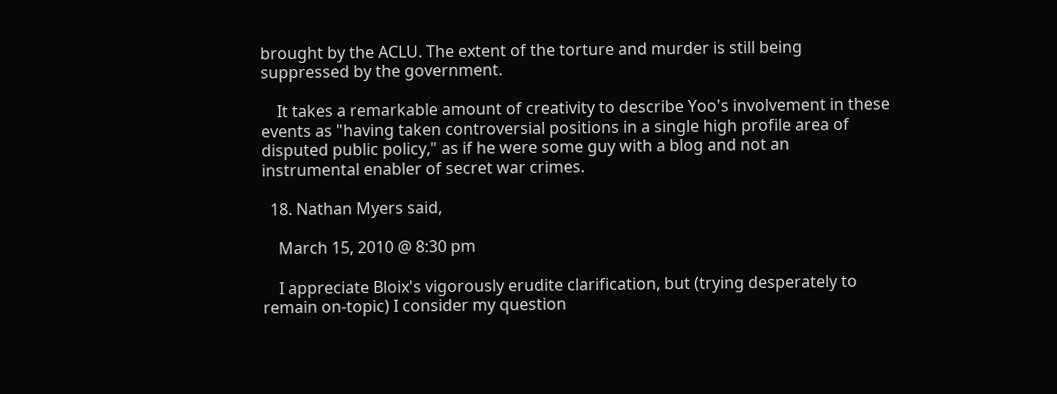brought by the ACLU. The extent of the torture and murder is still being suppressed by the government.

    It takes a remarkable amount of creativity to describe Yoo's involvement in these events as "having taken controversial positions in a single high profile area of disputed public policy," as if he were some guy with a blog and not an instrumental enabler of secret war crimes.

  18. Nathan Myers said,

    March 15, 2010 @ 8:30 pm

    I appreciate Bloix's vigorously erudite clarification, but (trying desperately to remain on-topic) I consider my question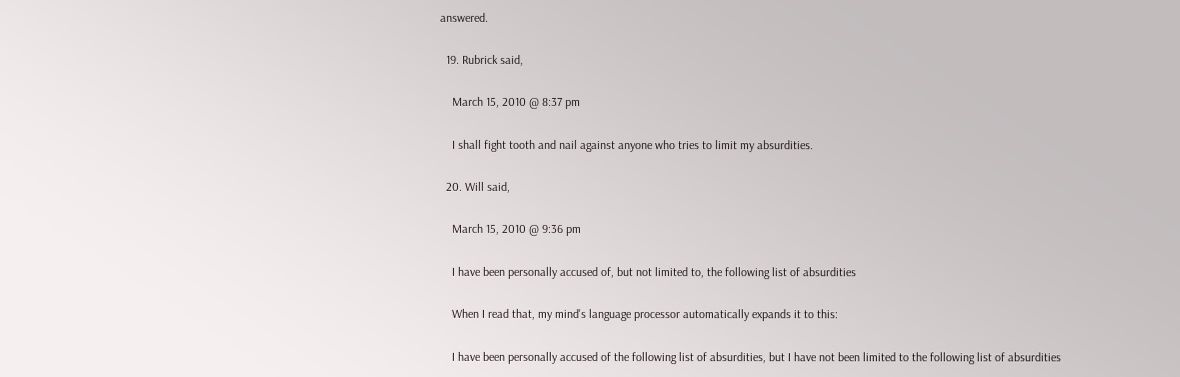answered.

  19. Rubrick said,

    March 15, 2010 @ 8:37 pm

    I shall fight tooth and nail against anyone who tries to limit my absurdities.

  20. Will said,

    March 15, 2010 @ 9:36 pm

    I have been personally accused of, but not limited to, the following list of absurdities

    When I read that, my mind's language processor automatically expands it to this:

    I have been personally accused of the following list of absurdities, but I have not been limited to the following list of absurdities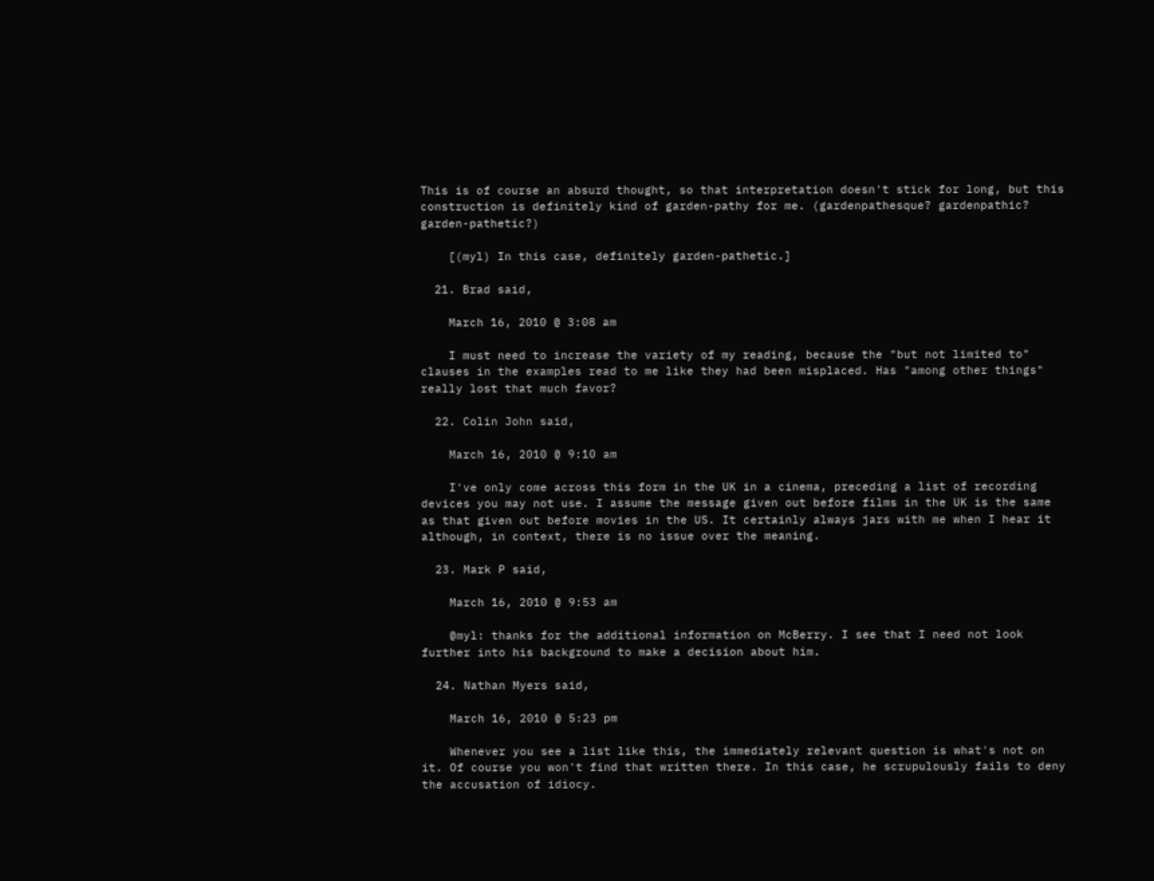This is of course an absurd thought, so that interpretation doesn't stick for long, but this construction is definitely kind of garden-pathy for me. (gardenpathesque? gardenpathic? garden-pathetic?)

    [(myl) In this case, definitely garden-pathetic.]

  21. Brad said,

    March 16, 2010 @ 3:08 am

    I must need to increase the variety of my reading, because the "but not limited to" clauses in the examples read to me like they had been misplaced. Has "among other things" really lost that much favor?

  22. Colin John said,

    March 16, 2010 @ 9:10 am

    I've only come across this form in the UK in a cinema, preceding a list of recording devices you may not use. I assume the message given out before films in the UK is the same as that given out before movies in the US. It certainly always jars with me when I hear it although, in context, there is no issue over the meaning.

  23. Mark P said,

    March 16, 2010 @ 9:53 am

    @myl: thanks for the additional information on McBerry. I see that I need not look further into his background to make a decision about him.

  24. Nathan Myers said,

    March 16, 2010 @ 5:23 pm

    Whenever you see a list like this, the immediately relevant question is what's not on it. Of course you won't find that written there. In this case, he scrupulously fails to deny the accusation of idiocy.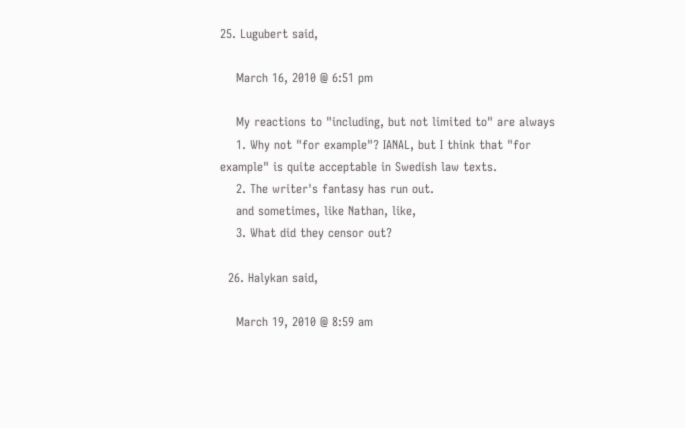25. Lugubert said,

    March 16, 2010 @ 6:51 pm

    My reactions to "including, but not limited to" are always
    1. Why not "for example"? IANAL, but I think that "for example" is quite acceptable in Swedish law texts.
    2. The writer's fantasy has run out.
    and sometimes, like Nathan, like,
    3. What did they censor out?

  26. Halykan said,

    March 19, 2010 @ 8:59 am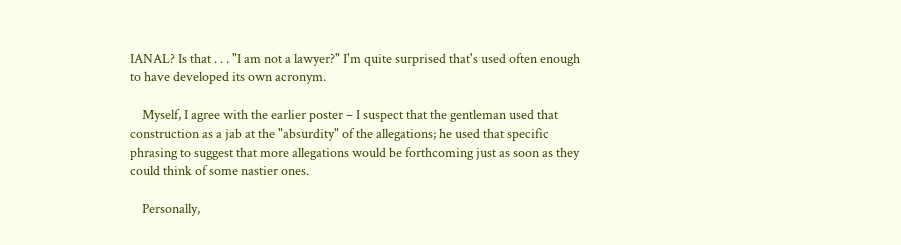IANAL? Is that . . . "I am not a lawyer?" I'm quite surprised that's used often enough to have developed its own acronym.

    Myself, I agree with the earlier poster – I suspect that the gentleman used that construction as a jab at the "absurdity" of the allegations; he used that specific phrasing to suggest that more allegations would be forthcoming just as soon as they could think of some nastier ones.

    Personally,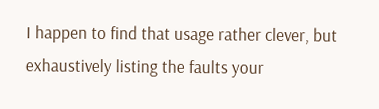I happen to find that usage rather clever, but exhaustively listing the faults your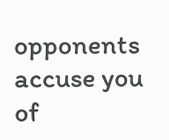opponents accuse you of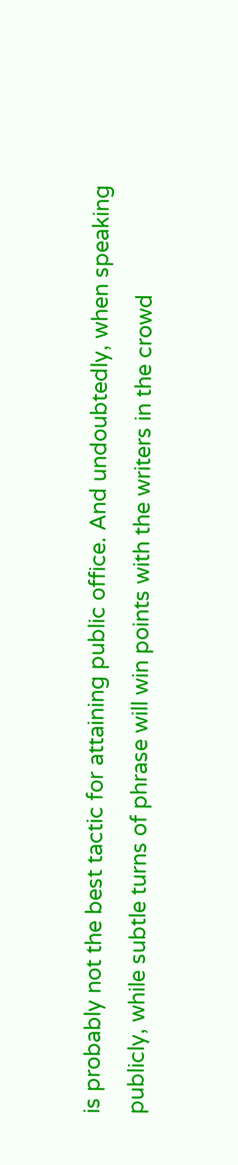is probably not the best tactic for attaining public office. And undoubtedly, when speaking publicly, while subtle turns of phrase will win points with the writers in the crowd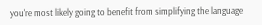you're most likely going to benefit from simplifying the language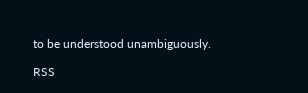to be understood unambiguously.

RSS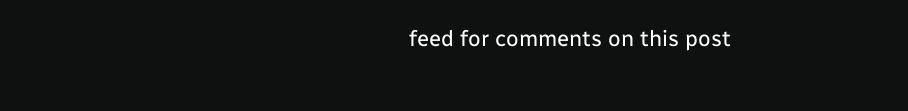feed for comments on this post